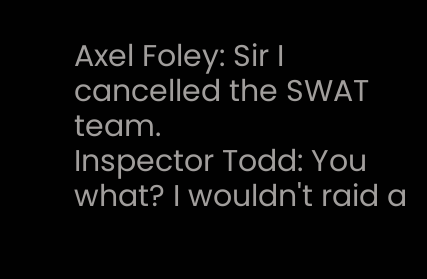Axel Foley: Sir I cancelled the SWAT team.
Inspector Todd: You what? I wouldn't raid a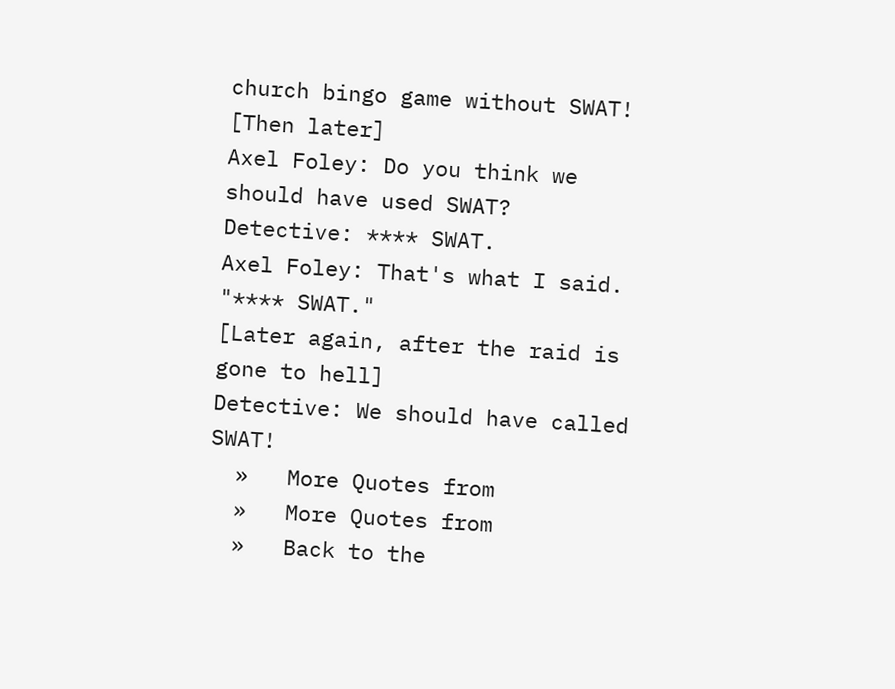church bingo game without SWAT!
[Then later]
Axel Foley: Do you think we should have used SWAT?
Detective: **** SWAT.
Axel Foley: That's what I said. "**** SWAT."
[Later again, after the raid is gone to hell]
Detective: We should have called SWAT!
  »   More Quotes from
  »   More Quotes from
  »   Back to the